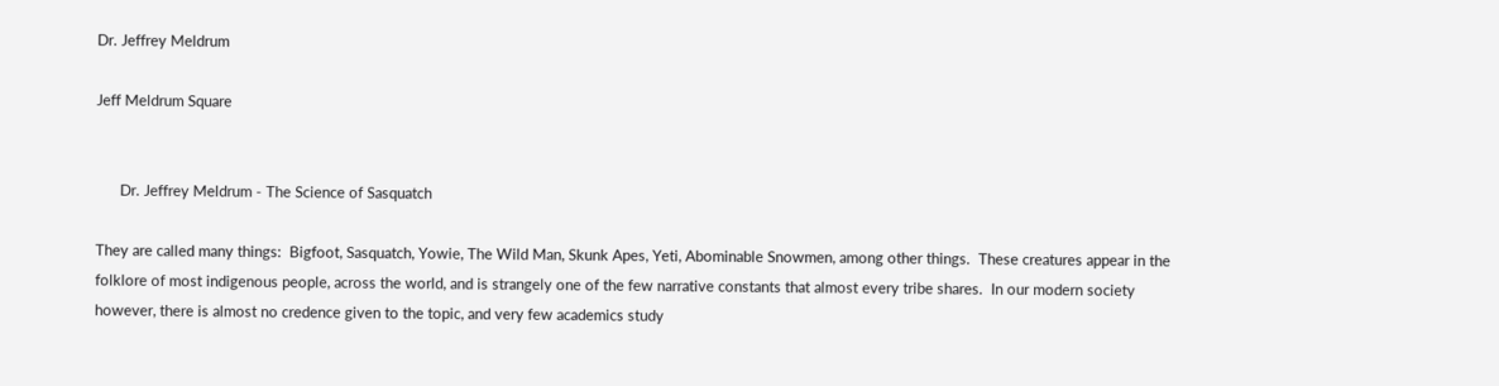Dr. Jeffrey Meldrum

Jeff Meldrum Square


      Dr. Jeffrey Meldrum - The Science of Sasquatch

They are called many things:  Bigfoot, Sasquatch, Yowie, The Wild Man, Skunk Apes, Yeti, Abominable Snowmen, among other things.  These creatures appear in the folklore of most indigenous people, across the world, and is strangely one of the few narrative constants that almost every tribe shares.  In our modern society however, there is almost no credence given to the topic, and very few academics study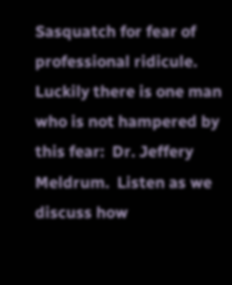Sasquatch for fear of professional ridicule.  Luckily there is one man who is not hampered by this fear:  Dr. Jeffery Meldrum.  Listen as we discuss how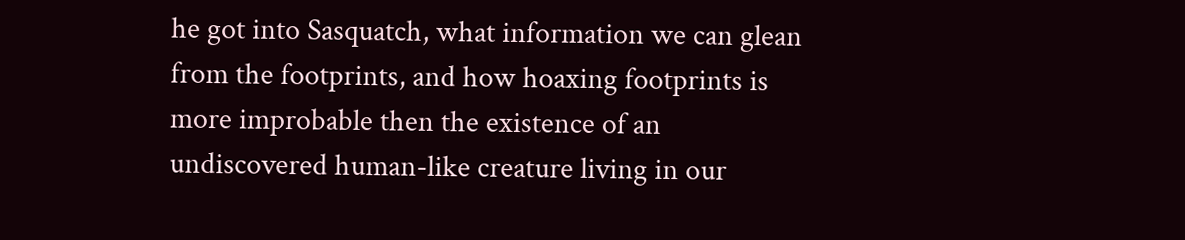he got into Sasquatch, what information we can glean from the footprints, and how hoaxing footprints is more improbable then the existence of an undiscovered human-like creature living in our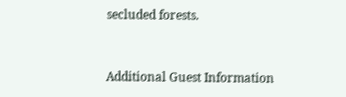secluded forests.



Additional Guest Information